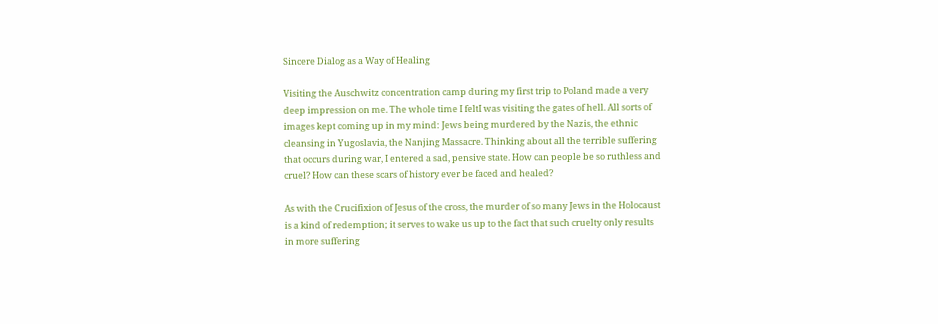Sincere Dialog as a Way of Healing

Visiting the Auschwitz concentration camp during my first trip to Poland made a very deep impression on me. The whole time I feltI was visiting the gates of hell. All sorts of images kept coming up in my mind: Jews being murdered by the Nazis, the ethnic cleansing in Yugoslavia, the Nanjing Massacre. Thinking about all the terrible suffering that occurs during war, I entered a sad, pensive state. How can people be so ruthless and cruel? How can these scars of history ever be faced and healed?

As with the Crucifixion of Jesus of the cross, the murder of so many Jews in the Holocaust is a kind of redemption; it serves to wake us up to the fact that such cruelty only results in more suffering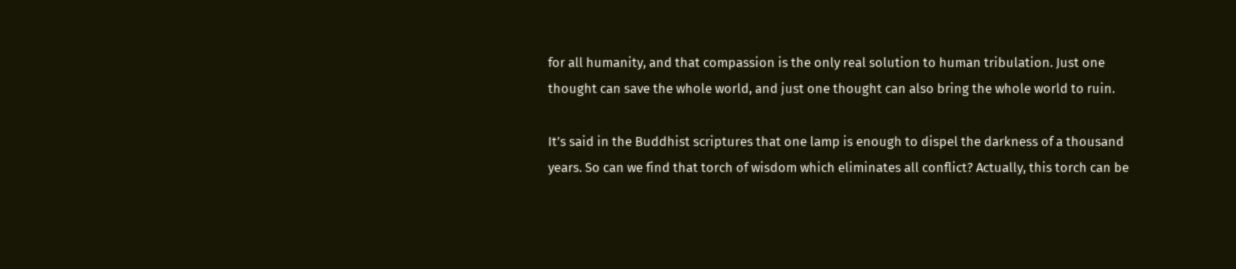for all humanity, and that compassion is the only real solution to human tribulation. Just one thought can save the whole world, and just one thought can also bring the whole world to ruin.

It’s said in the Buddhist scriptures that one lamp is enough to dispel the darkness of a thousand years. So can we find that torch of wisdom which eliminates all conflict? Actually, this torch can be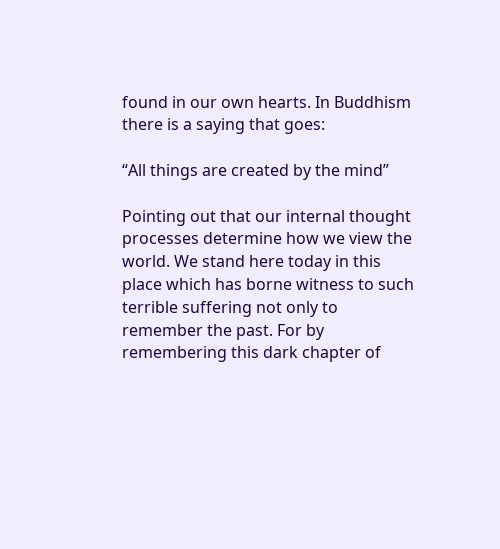found in our own hearts. In Buddhism there is a saying that goes:

“All things are created by the mind”

Pointing out that our internal thought processes determine how we view the world. We stand here today in this place which has borne witness to such terrible suffering not only to remember the past. For by remembering this dark chapter of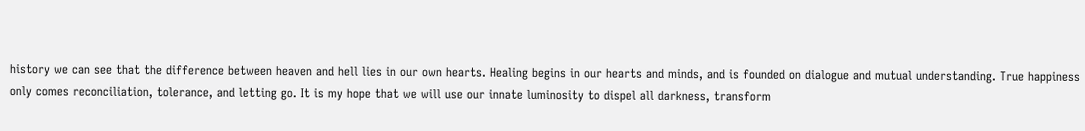history we can see that the difference between heaven and hell lies in our own hearts. Healing begins in our hearts and minds, and is founded on dialogue and mutual understanding. True happiness only comes reconciliation, tolerance, and letting go. It is my hope that we will use our innate luminosity to dispel all darkness, transform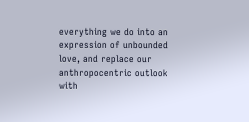everything we do into an expression of unbounded love, and replace our anthropocentric outlook with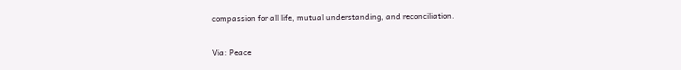compassion for all life, mutual understanding, and reconciliation.

Via: Peace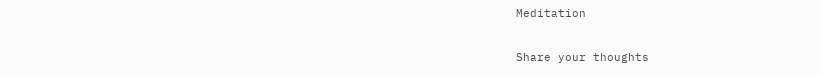Meditation

Share your thoughts